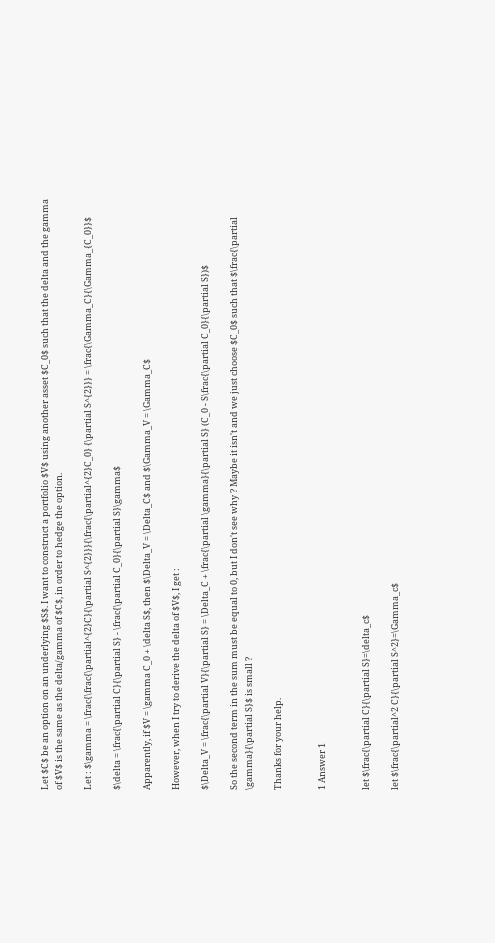Let $C$ be an option on an underlying $S$. I want to construct a portfolio $V$ using another asset $C_0$ such that the delta and the gamma of $V$ is the same as the delta/gamma of $C$, in order to hedge the option.

Let : $\gamma = \frac{\frac{\partial^{2}C}{\partial S^{2}}}{\frac{\partial^{2}C_0} {\partial S^{2}}} = \frac{\Gamma_C}{\Gamma_{C_0}}$

$\delta = \frac{\partial C}{\partial S} - \frac{\partial C_0}{\partial S}\gamma$

Apparently, if $V = \gamma C_0 + \delta S$, then $\Delta_V = \Delta_C$ and $\Gamma_V = \Gamma_C$

However, when I try to derive the delta of $V$, I get :

$\Delta_V = \frac{\partial V}{\partial S} = \Delta_C + \frac{\partial \gamma}{\partial S} (C_0 - S\frac{\partial C_0}{\partial S})$

So the second term in the sum must be equal to 0, but I don't see why ? Maybe it isn't and we just choose $C_0$ such that $\frac{\partial \gamma}{\partial S}$ is small ?

Thanks for your help.


1 Answer 1


let $\frac{\partial C}{\partial S}=\delta_c$

let $\frac{\partial^2 C}{\partial S^2}=\Gamma_c$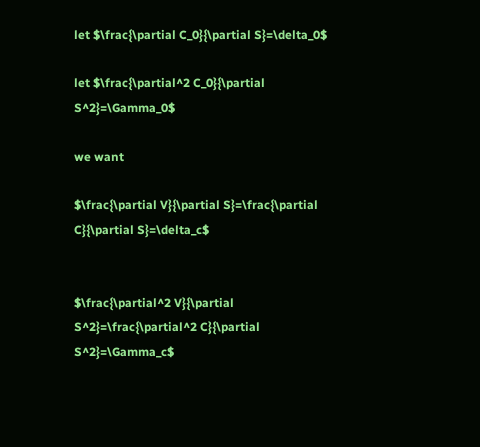let $\frac{\partial C_0}{\partial S}=\delta_0$

let $\frac{\partial^2 C_0}{\partial S^2}=\Gamma_0$

we want

$\frac{\partial V}{\partial S}=\frac{\partial C}{\partial S}=\delta_c$


$\frac{\partial^2 V}{\partial S^2}=\frac{\partial^2 C}{\partial S^2}=\Gamma_c$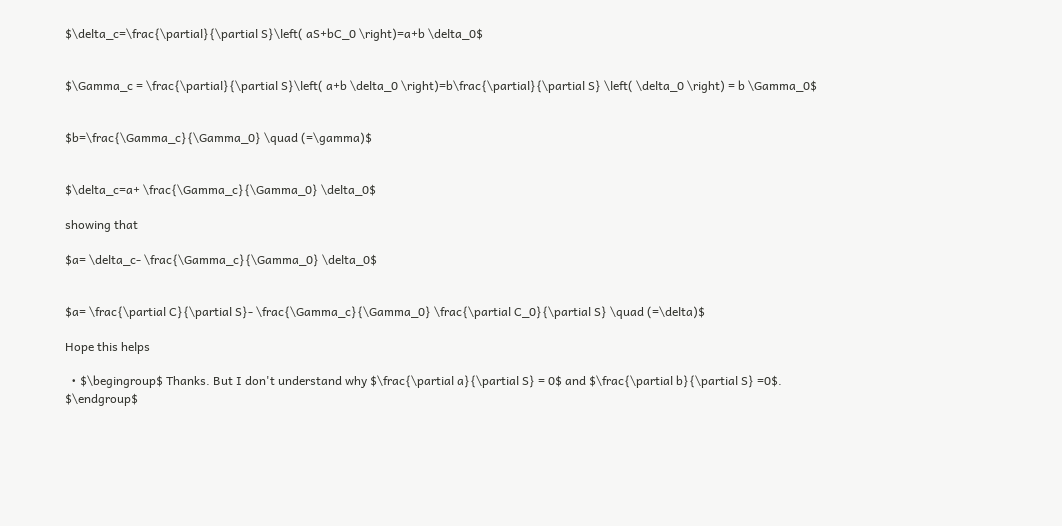$\delta_c=\frac{\partial}{\partial S}\left( aS+bC_0 \right)=a+b \delta_0$


$\Gamma_c = \frac{\partial}{\partial S}\left( a+b \delta_0 \right)=b\frac{\partial}{\partial S} \left( \delta_0 \right) = b \Gamma_0$


$b=\frac{\Gamma_c}{\Gamma_0} \quad (=\gamma)$


$\delta_c=a+ \frac{\Gamma_c}{\Gamma_0} \delta_0$

showing that

$a= \delta_c- \frac{\Gamma_c}{\Gamma_0} \delta_0$


$a= \frac{\partial C}{\partial S}- \frac{\Gamma_c}{\Gamma_0} \frac{\partial C_0}{\partial S} \quad (=\delta)$

Hope this helps

  • $\begingroup$ Thanks. But I don't understand why $\frac{\partial a}{\partial S} = 0$ and $\frac{\partial b}{\partial S} =0$. $\endgroup$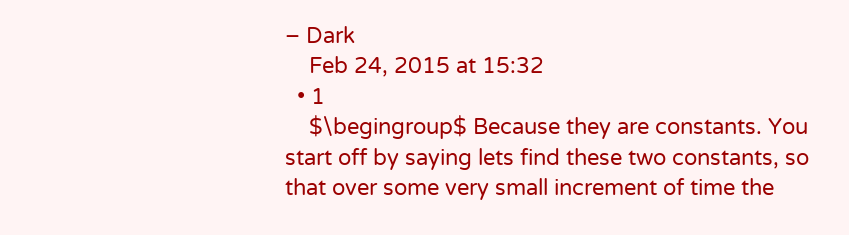– Dark
    Feb 24, 2015 at 15:32
  • 1
    $\begingroup$ Because they are constants. You start off by saying lets find these two constants, so that over some very small increment of time the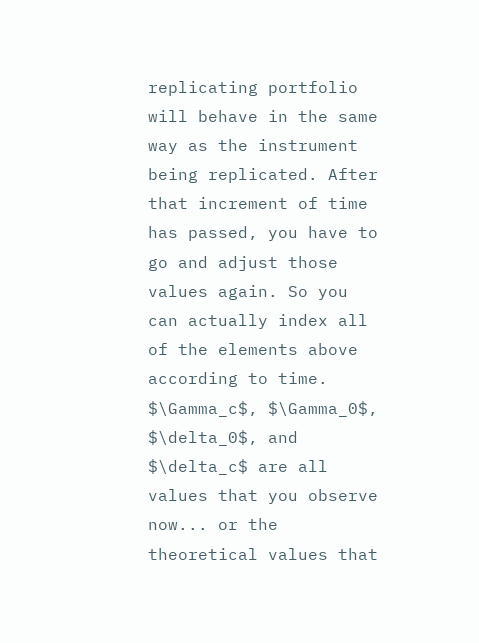replicating portfolio will behave in the same way as the instrument being replicated. After that increment of time has passed, you have to go and adjust those values again. So you can actually index all of the elements above according to time. $\Gamma_c$, $\Gamma_0$, $\delta_0$, and $\delta_c$ are all values that you observe now... or the theoretical values that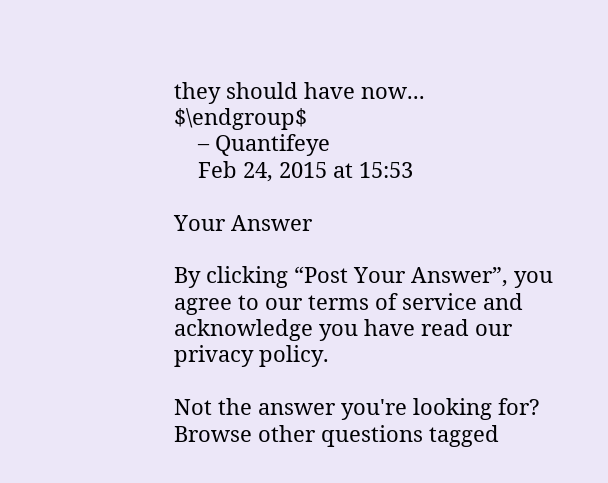they should have now... $\endgroup$
    – Quantifeye
    Feb 24, 2015 at 15:53

Your Answer

By clicking “Post Your Answer”, you agree to our terms of service and acknowledge you have read our privacy policy.

Not the answer you're looking for? Browse other questions tagged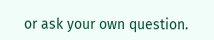or ask your own question.